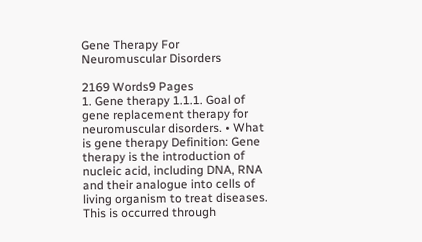Gene Therapy For Neuromuscular Disorders

2169 Words9 Pages
1. Gene therapy 1.1.1. Goal of gene replacement therapy for neuromuscular disorders. • What is gene therapy Definition: Gene therapy is the introduction of nucleic acid, including DNA, RNA and their analogue into cells of living organism to treat diseases. This is occurred through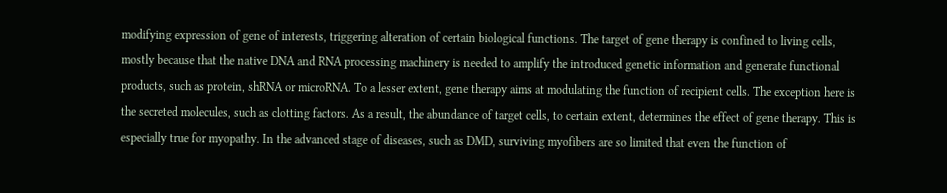modifying expression of gene of interests, triggering alteration of certain biological functions. The target of gene therapy is confined to living cells, mostly because that the native DNA and RNA processing machinery is needed to amplify the introduced genetic information and generate functional products, such as protein, shRNA or microRNA. To a lesser extent, gene therapy aims at modulating the function of recipient cells. The exception here is the secreted molecules, such as clotting factors. As a result, the abundance of target cells, to certain extent, determines the effect of gene therapy. This is especially true for myopathy. In the advanced stage of diseases, such as DMD, surviving myofibers are so limited that even the function of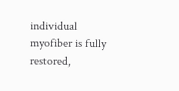individual myofiber is fully restored,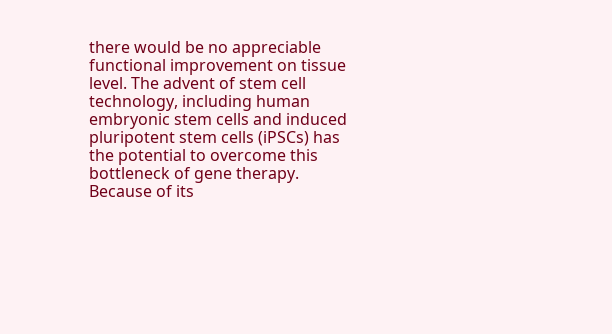there would be no appreciable functional improvement on tissue level. The advent of stem cell technology, including human embryonic stem cells and induced pluripotent stem cells (iPSCs) has the potential to overcome this bottleneck of gene therapy. Because of its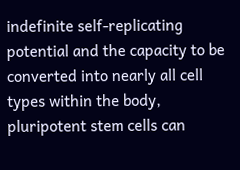indefinite self-replicating potential and the capacity to be converted into nearly all cell types within the body, pluripotent stem cells can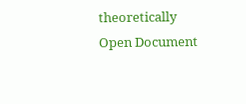theoretically
Open Document